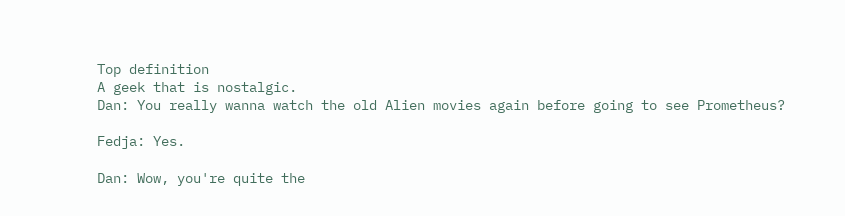Top definition
A geek that is nostalgic.
Dan: You really wanna watch the old Alien movies again before going to see Prometheus?

Fedja: Yes.

Dan: Wow, you're quite the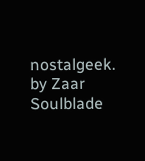nostalgeek.
by Zaar Soulblade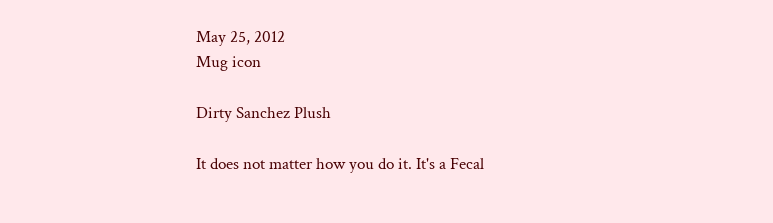May 25, 2012
Mug icon

Dirty Sanchez Plush

It does not matter how you do it. It's a Fecal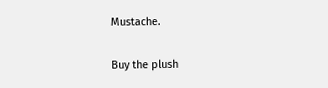Mustache.

Buy the plush